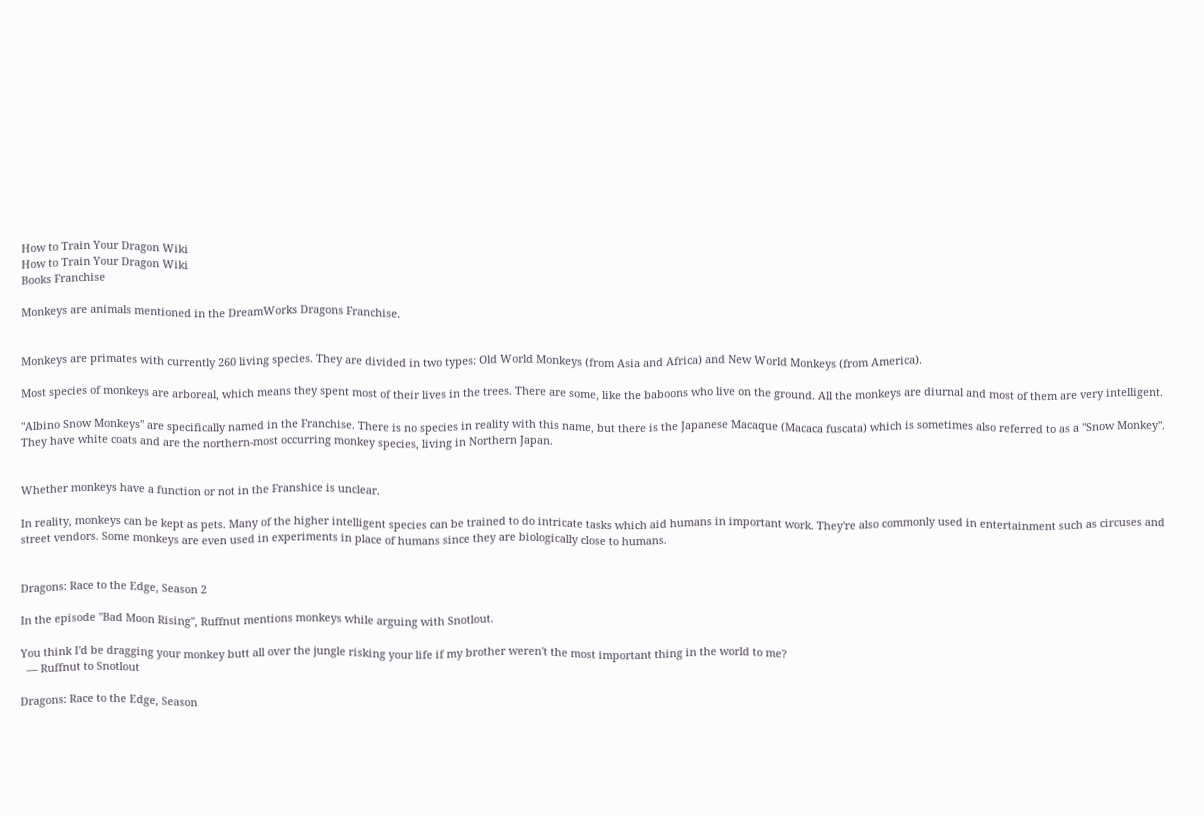How to Train Your Dragon Wiki
How to Train Your Dragon Wiki
Books Franchise

Monkeys are animals mentioned in the DreamWorks Dragons Franchise.


Monkeys are primates with currently 260 living species. They are divided in two types: Old World Monkeys (from Asia and Africa) and New World Monkeys (from America).

Most species of monkeys are arboreal, which means they spent most of their lives in the trees. There are some, like the baboons who live on the ground. All the monkeys are diurnal and most of them are very intelligent.

"Albino Snow Monkeys" are specifically named in the Franchise. There is no species in reality with this name, but there is the Japanese Macaque (Macaca fuscata) which is sometimes also referred to as a "Snow Monkey". They have white coats and are the northern-most occurring monkey species, living in Northern Japan.


Whether monkeys have a function or not in the Franshice is unclear.

In reality, monkeys can be kept as pets. Many of the higher intelligent species can be trained to do intricate tasks which aid humans in important work. They're also commonly used in entertainment such as circuses and street vendors. Some monkeys are even used in experiments in place of humans since they are biologically close to humans.


Dragons: Race to the Edge, Season 2

In the episode "Bad Moon Rising", Ruffnut mentions monkeys while arguing with Snotlout.

You think I'd be dragging your monkey butt all over the jungle risking your life if my brother weren't the most important thing in the world to me?
  — Ruffnut to Snotlout

Dragons: Race to the Edge, Season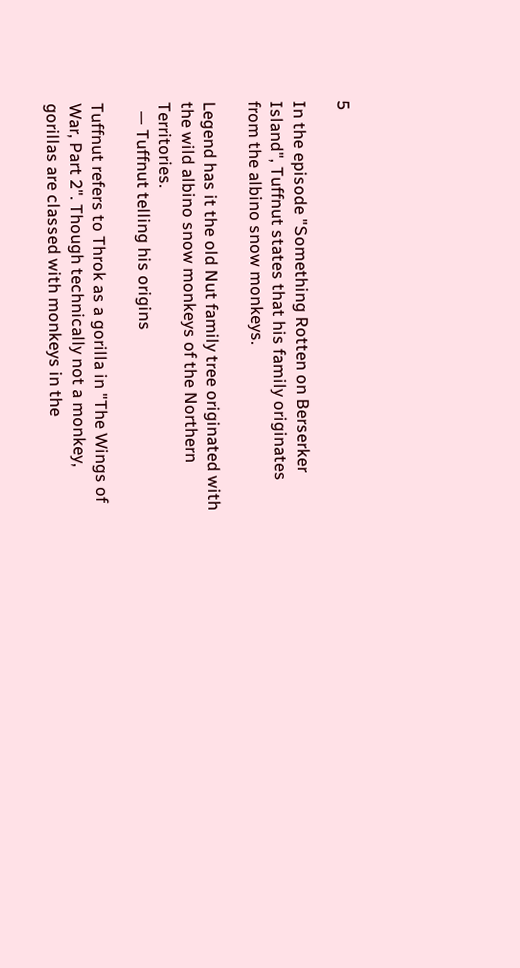5

In the episode "Something Rotten on Berserker Island", Tuffnut states that his family originates from the albino snow monkeys.

Legend has it the old Nut family tree originated with the wild albino snow monkeys of the Northern Territories.
  — Tuffnut telling his origins

Tuffnut refers to Throk as a gorilla in "The Wings of War, Part 2". Though technically not a monkey, gorillas are classed with monkeys in the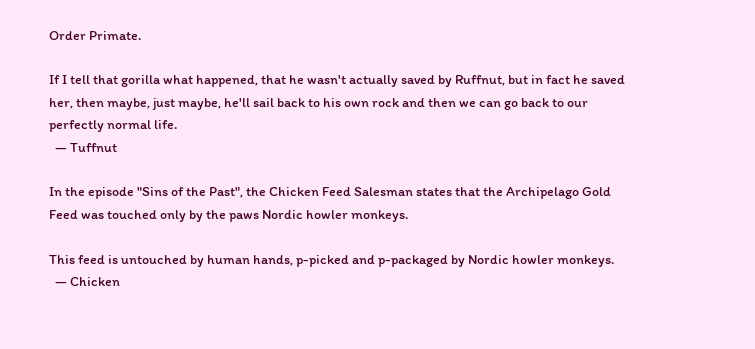Order Primate.

If I tell that gorilla what happened, that he wasn't actually saved by Ruffnut, but in fact he saved her, then maybe, just maybe, he'll sail back to his own rock and then we can go back to our perfectly normal life.
  — Tuffnut

In the episode "Sins of the Past", the Chicken Feed Salesman states that the Archipelago Gold Feed was touched only by the paws Nordic howler monkeys.

This feed is untouched by human hands, p-picked and p-packaged by Nordic howler monkeys.
  — Chicken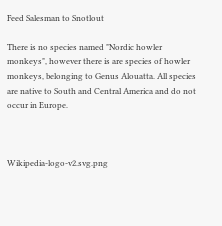Feed Salesman to Snotlout

There is no species named "Nordic howler monkeys", however there is are species of howler monkeys, belonging to Genus Alouatta. All species are native to South and Central America and do not occur in Europe.



Wikipedia-logo-v2.svg.png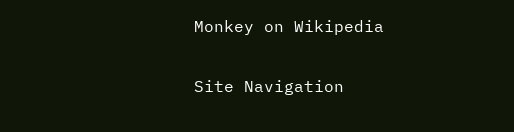Monkey on Wikipedia

Site Navigation